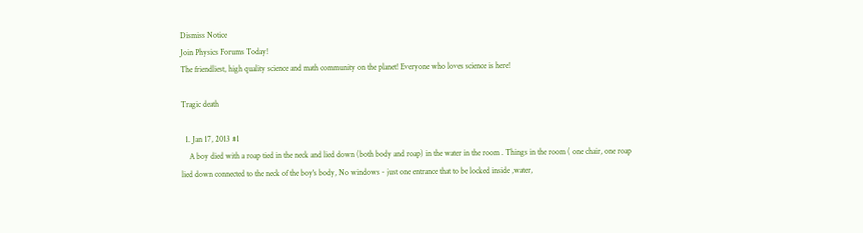Dismiss Notice
Join Physics Forums Today!
The friendliest, high quality science and math community on the planet! Everyone who loves science is here!

Tragic death

  1. Jan 17, 2013 #1
    A boy died with a roap tied in the neck and lied down (both body and roap) in the water in the room . Things in the room ( one chair, one roap lied down connected to the neck of the boy's body, No windows - just one entrance that to be locked inside ,water,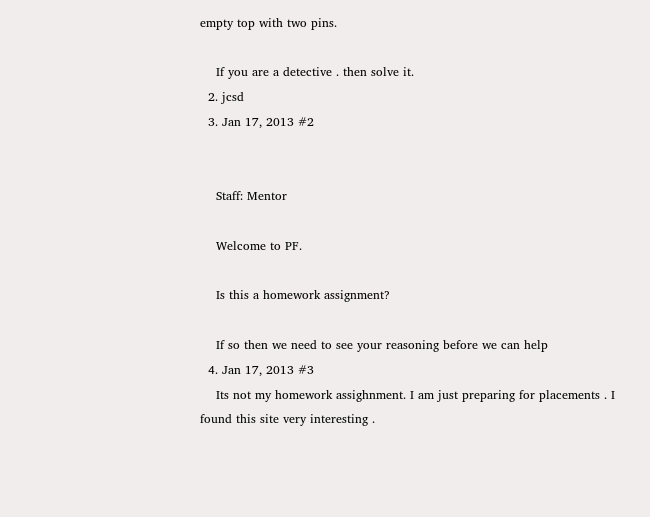empty top with two pins.

    If you are a detective . then solve it.
  2. jcsd
  3. Jan 17, 2013 #2


    Staff: Mentor

    Welcome to PF.

    Is this a homework assignment?

    If so then we need to see your reasoning before we can help
  4. Jan 17, 2013 #3
    Its not my homework assighnment. I am just preparing for placements . I found this site very interesting .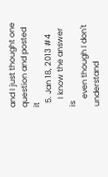and I just thought one question and posted it
  5. Jan 18, 2013 #4
    I know the answer is
    even though I don't understand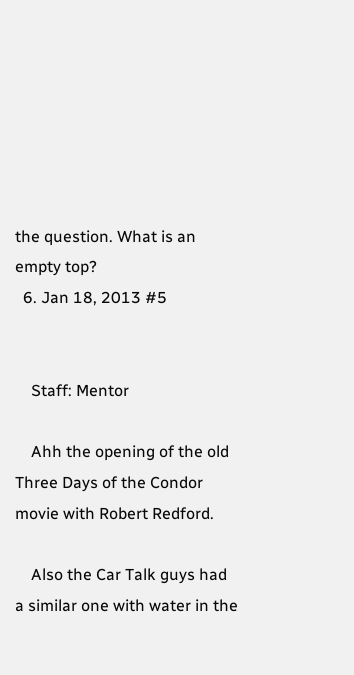the question. What is an empty top?
  6. Jan 18, 2013 #5


    Staff: Mentor

    Ahh the opening of the old Three Days of the Condor movie with Robert Redford.

    Also the Car Talk guys had a similar one with water in the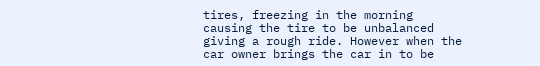tires, freezing in the morning causing the tire to be unbalanced giving a rough ride. However when the car owner brings the car in to be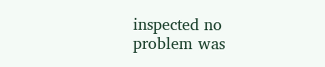inspected no problem was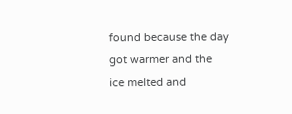found because the day got warmer and the ice melted and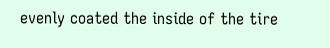evenly coated the inside of the tire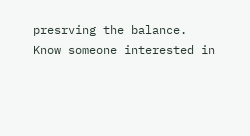presrving the balance.
Know someone interested in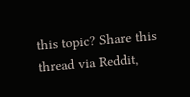this topic? Share this thread via Reddit,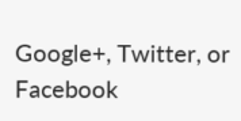Google+, Twitter, or Facebook